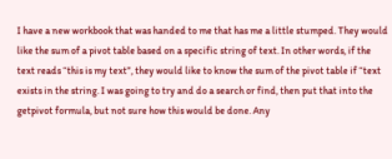I have a new workbook that was handed to me that has me a little stumped. They would like the sum of a pivot table based on a specific string of text. In other words, if the text reads “this is my text”, they would like to know the sum of the pivot table if “text exists in the string. I was going to try and do a search or find, then put that into the getpivot formula, but not sure how this would be done. Any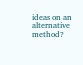ideas on an alternative method?